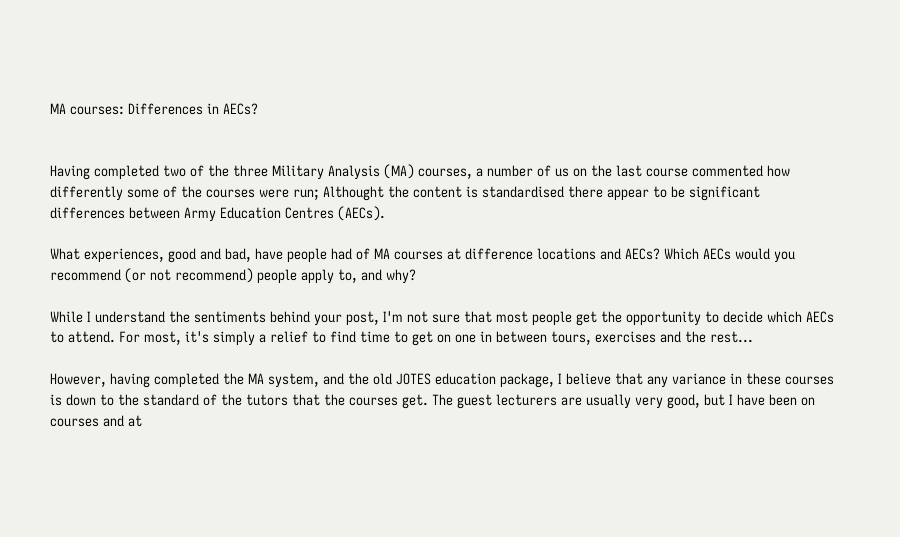MA courses: Differences in AECs?


Having completed two of the three Military Analysis (MA) courses, a number of us on the last course commented how differently some of the courses were run; Althought the content is standardised there appear to be significant differences between Army Education Centres (AECs).

What experiences, good and bad, have people had of MA courses at difference locations and AECs? Which AECs would you recommend (or not recommend) people apply to, and why?

While I understand the sentiments behind your post, I'm not sure that most people get the opportunity to decide which AECs to attend. For most, it's simply a relief to find time to get on one in between tours, exercises and the rest...

However, having completed the MA system, and the old JOTES education package, I believe that any variance in these courses is down to the standard of the tutors that the courses get. The guest lecturers are usually very good, but I have been on courses and at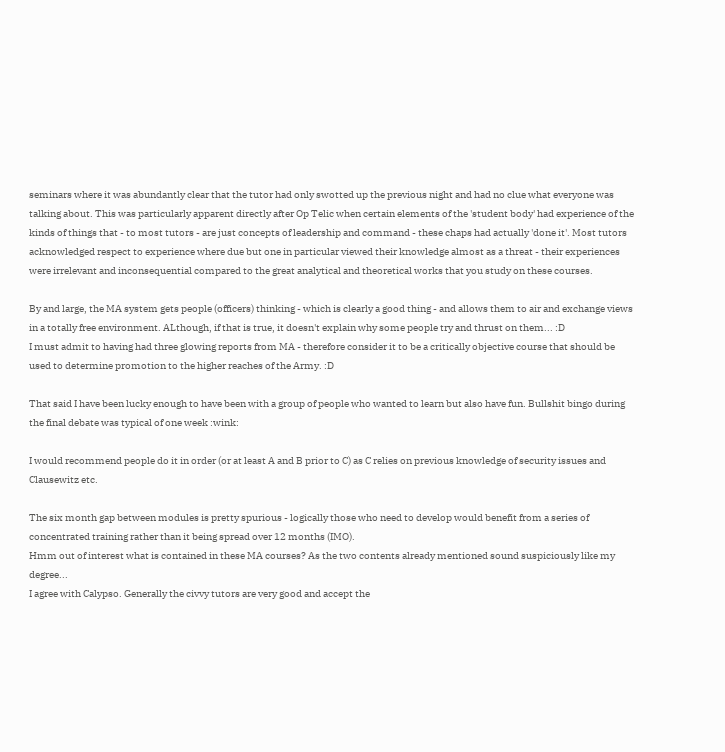seminars where it was abundantly clear that the tutor had only swotted up the previous night and had no clue what everyone was talking about. This was particularly apparent directly after Op Telic when certain elements of the 'student body' had experience of the kinds of things that - to most tutors - are just concepts of leadership and command - these chaps had actually 'done it'. Most tutors acknowledged respect to experience where due but one in particular viewed their knowledge almost as a threat - their experiences were irrelevant and inconsequential compared to the great analytical and theoretical works that you study on these courses.

By and large, the MA system gets people (officers) thinking - which is clearly a good thing - and allows them to air and exchange views in a totally free environment. ALthough, if that is true, it doesn't explain why some people try and thrust on them... :D
I must admit to having had three glowing reports from MA - therefore consider it to be a critically objective course that should be used to determine promotion to the higher reaches of the Army. :D

That said I have been lucky enough to have been with a group of people who wanted to learn but also have fun. Bullshit bingo during the final debate was typical of one week :wink:

I would recommend people do it in order (or at least A and B prior to C) as C relies on previous knowledge of security issues and Clausewitz etc.

The six month gap between modules is pretty spurious - logically those who need to develop would benefit from a series of concentrated training rather than it being spread over 12 months (IMO).
Hmm out of interest what is contained in these MA courses? As the two contents already mentioned sound suspiciously like my degree...
I agree with Calypso. Generally the civvy tutors are very good and accept the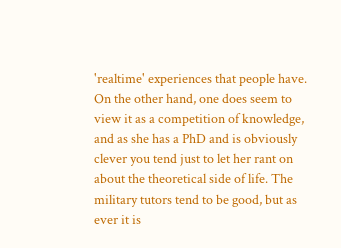'realtime' experiences that people have. On the other hand, one does seem to view it as a competition of knowledge, and as she has a PhD and is obviously clever you tend just to let her rant on about the theoretical side of life. The military tutors tend to be good, but as ever it is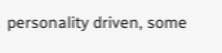personality driven, some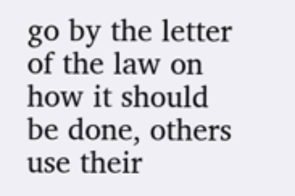go by the letter of the law on how it should be done, others use their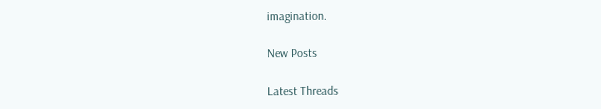imagination.

New Posts

Latest Threads